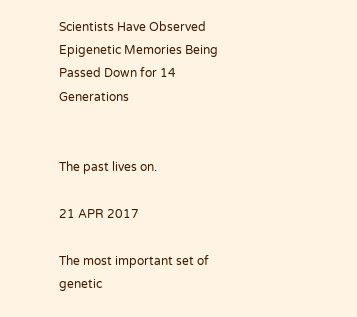Scientists Have Observed Epigenetic Memories Being Passed Down for 14 Generations


The past lives on.

21 APR 2017

The most important set of genetic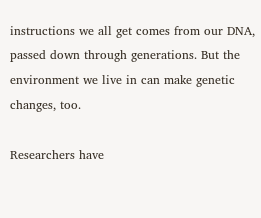instructions we all get comes from our DNA, passed down through generations. But the environment we live in can make genetic changes, too.

Researchers have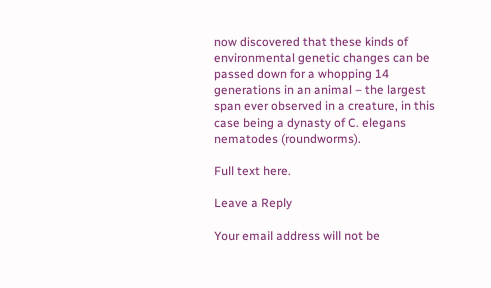now discovered that these kinds of environmental genetic changes can be passed down for a whopping 14 generations in an animal – the largest span ever observed in a creature, in this case being a dynasty of C. elegans nematodes (roundworms).

Full text here.

Leave a Reply

Your email address will not be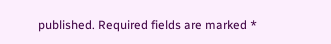published. Required fields are marked *